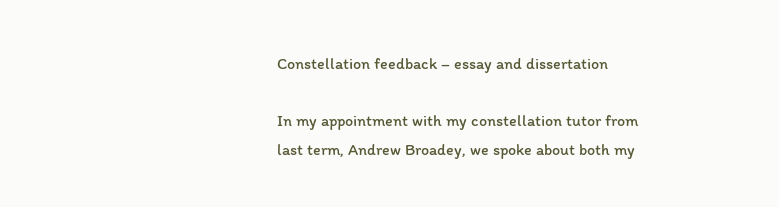Constellation feedback – essay and dissertation

In my appointment with my constellation tutor from last term, Andrew Broadey, we spoke about both my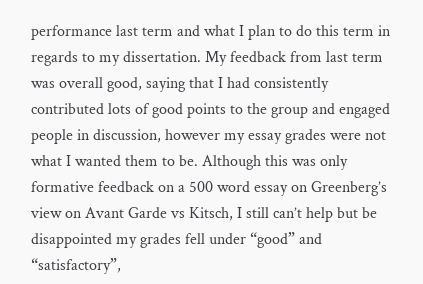performance last term and what I plan to do this term in regards to my dissertation. My feedback from last term was overall good, saying that I had consistently contributed lots of good points to the group and engaged people in discussion, however my essay grades were not what I wanted them to be. Although this was only formative feedback on a 500 word essay on Greenberg’s view on Avant Garde vs Kitsch, I still can’t help but be disappointed my grades fell under “good” and “satisfactory”,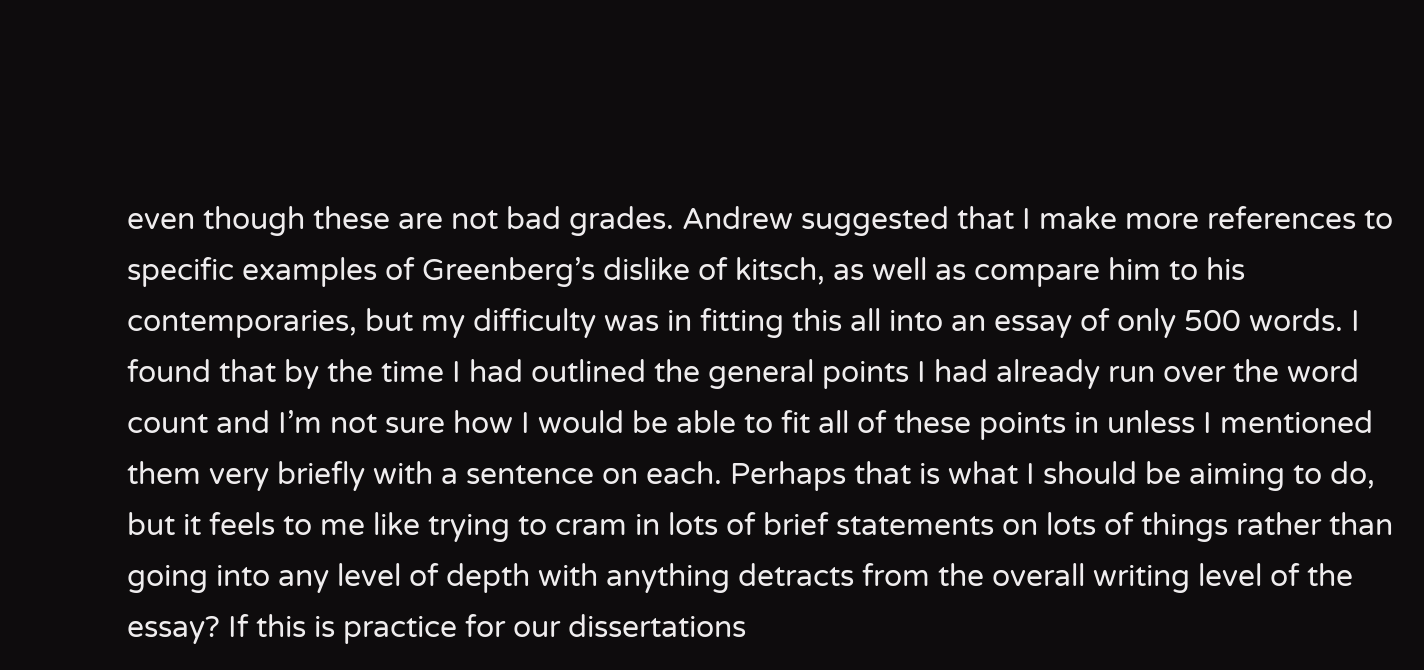even though these are not bad grades. Andrew suggested that I make more references to specific examples of Greenberg’s dislike of kitsch, as well as compare him to his contemporaries, but my difficulty was in fitting this all into an essay of only 500 words. I found that by the time I had outlined the general points I had already run over the word count and I’m not sure how I would be able to fit all of these points in unless I mentioned them very briefly with a sentence on each. Perhaps that is what I should be aiming to do, but it feels to me like trying to cram in lots of brief statements on lots of things rather than going into any level of depth with anything detracts from the overall writing level of the essay? If this is practice for our dissertations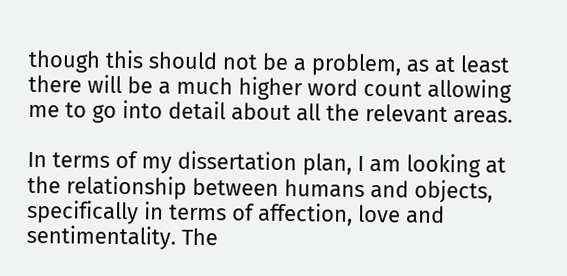though this should not be a problem, as at least there will be a much higher word count allowing me to go into detail about all the relevant areas.

In terms of my dissertation plan, I am looking at the relationship between humans and objects, specifically in terms of affection, love and sentimentality. The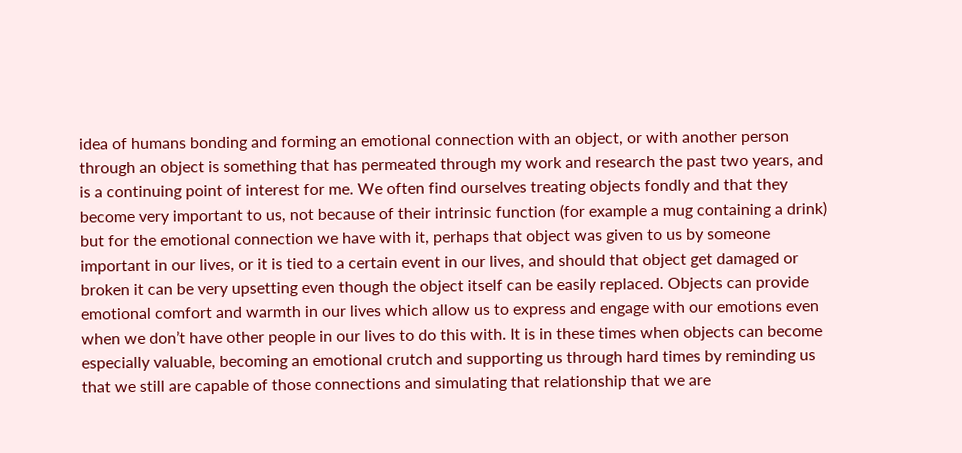idea of humans bonding and forming an emotional connection with an object, or with another person through an object is something that has permeated through my work and research the past two years, and is a continuing point of interest for me. We often find ourselves treating objects fondly and that they become very important to us, not because of their intrinsic function (for example a mug containing a drink) but for the emotional connection we have with it, perhaps that object was given to us by someone important in our lives, or it is tied to a certain event in our lives, and should that object get damaged or broken it can be very upsetting even though the object itself can be easily replaced. Objects can provide emotional comfort and warmth in our lives which allow us to express and engage with our emotions even when we don’t have other people in our lives to do this with. It is in these times when objects can become especially valuable, becoming an emotional crutch and supporting us through hard times by reminding us that we still are capable of those connections and simulating that relationship that we are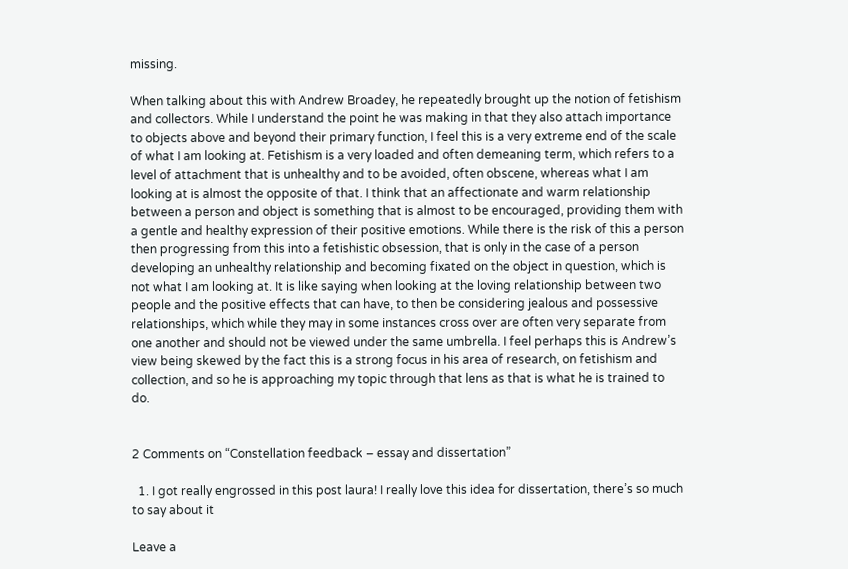missing.

When talking about this with Andrew Broadey, he repeatedly brought up the notion of fetishism and collectors. While I understand the point he was making in that they also attach importance to objects above and beyond their primary function, I feel this is a very extreme end of the scale of what I am looking at. Fetishism is a very loaded and often demeaning term, which refers to a level of attachment that is unhealthy and to be avoided, often obscene, whereas what I am looking at is almost the opposite of that. I think that an affectionate and warm relationship between a person and object is something that is almost to be encouraged, providing them with a gentle and healthy expression of their positive emotions. While there is the risk of this a person then progressing from this into a fetishistic obsession, that is only in the case of a person developing an unhealthy relationship and becoming fixated on the object in question, which is not what I am looking at. It is like saying when looking at the loving relationship between two people and the positive effects that can have, to then be considering jealous and possessive relationships, which while they may in some instances cross over are often very separate from one another and should not be viewed under the same umbrella. I feel perhaps this is Andrew’s view being skewed by the fact this is a strong focus in his area of research, on fetishism and collection, and so he is approaching my topic through that lens as that is what he is trained to do.


2 Comments on “Constellation feedback – essay and dissertation”

  1. I got really engrossed in this post laura! I really love this idea for dissertation, there’s so much to say about it

Leave a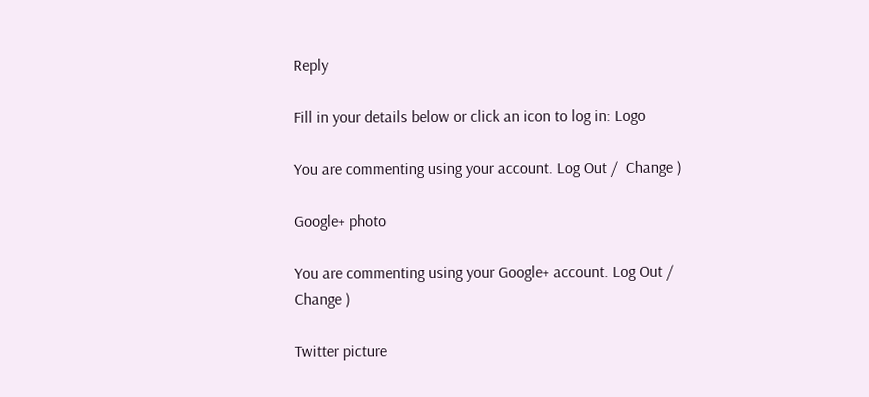Reply

Fill in your details below or click an icon to log in: Logo

You are commenting using your account. Log Out /  Change )

Google+ photo

You are commenting using your Google+ account. Log Out /  Change )

Twitter picture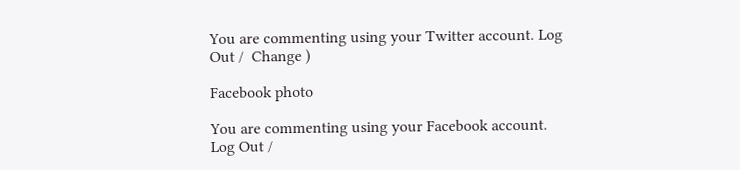You are commenting using your Twitter account. Log Out /  Change )

Facebook photo

You are commenting using your Facebook account. Log Out /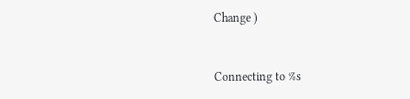Change )


Connecting to %s